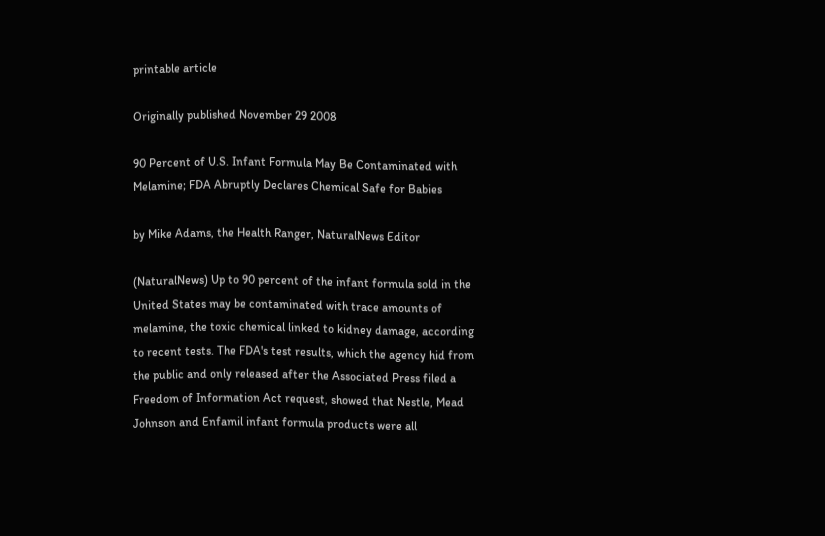printable article

Originally published November 29 2008

90 Percent of U.S. Infant Formula May Be Contaminated with Melamine; FDA Abruptly Declares Chemical Safe for Babies

by Mike Adams, the Health Ranger, NaturalNews Editor

(NaturalNews) Up to 90 percent of the infant formula sold in the United States may be contaminated with trace amounts of melamine, the toxic chemical linked to kidney damage, according to recent tests. The FDA's test results, which the agency hid from the public and only released after the Associated Press filed a Freedom of Information Act request, showed that Nestle, Mead Johnson and Enfamil infant formula products were all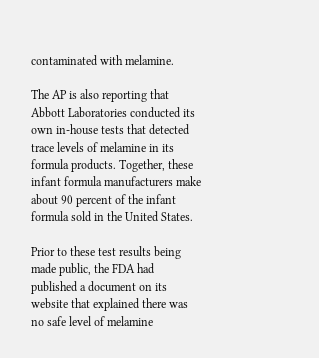contaminated with melamine.

The AP is also reporting that Abbott Laboratories conducted its own in-house tests that detected trace levels of melamine in its formula products. Together, these infant formula manufacturers make about 90 percent of the infant formula sold in the United States.

Prior to these test results being made public, the FDA had published a document on its website that explained there was no safe level of melamine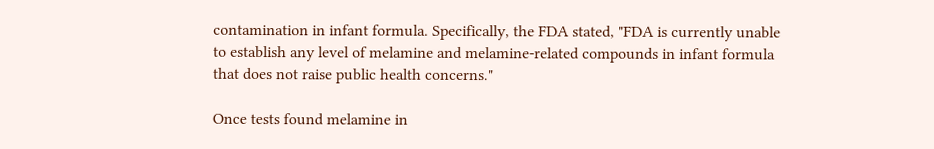contamination in infant formula. Specifically, the FDA stated, "FDA is currently unable to establish any level of melamine and melamine-related compounds in infant formula that does not raise public health concerns."

Once tests found melamine in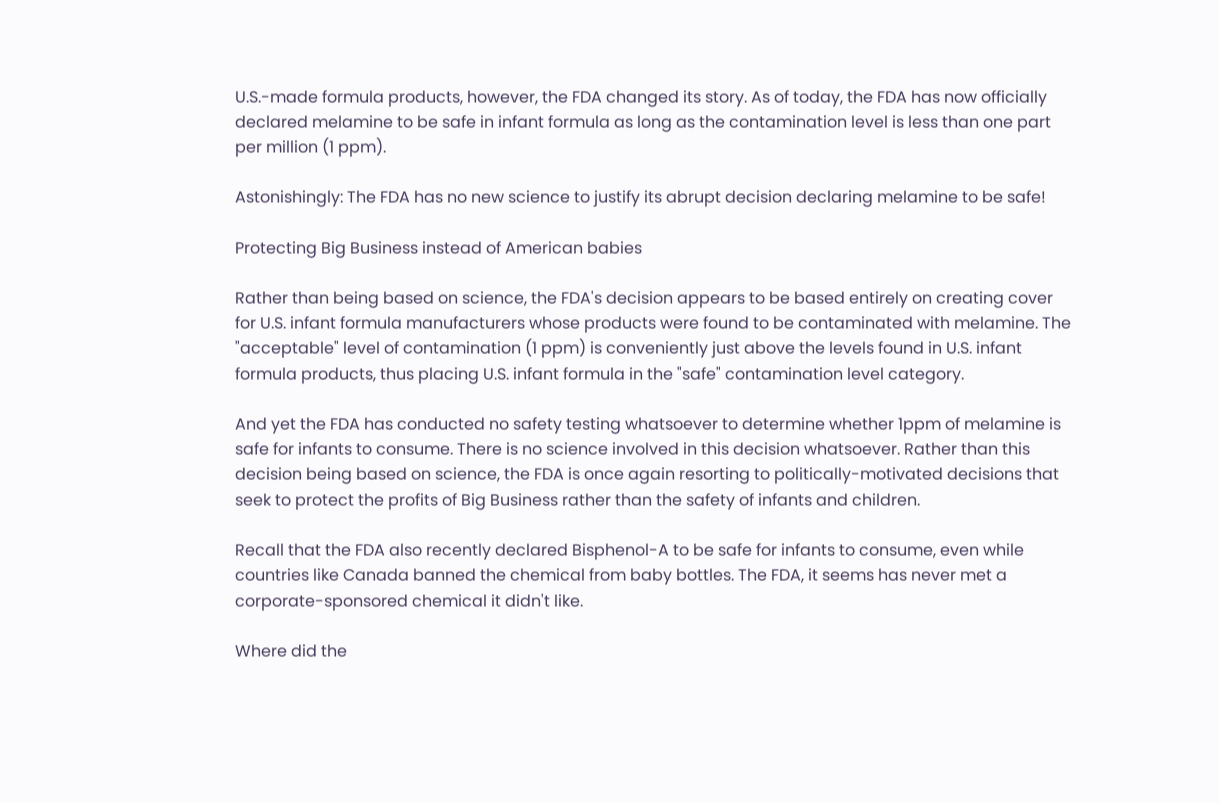U.S.-made formula products, however, the FDA changed its story. As of today, the FDA has now officially declared melamine to be safe in infant formula as long as the contamination level is less than one part per million (1 ppm).

Astonishingly: The FDA has no new science to justify its abrupt decision declaring melamine to be safe!

Protecting Big Business instead of American babies

Rather than being based on science, the FDA's decision appears to be based entirely on creating cover for U.S. infant formula manufacturers whose products were found to be contaminated with melamine. The "acceptable" level of contamination (1 ppm) is conveniently just above the levels found in U.S. infant formula products, thus placing U.S. infant formula in the "safe" contamination level category.

And yet the FDA has conducted no safety testing whatsoever to determine whether 1ppm of melamine is safe for infants to consume. There is no science involved in this decision whatsoever. Rather than this decision being based on science, the FDA is once again resorting to politically-motivated decisions that seek to protect the profits of Big Business rather than the safety of infants and children.

Recall that the FDA also recently declared Bisphenol-A to be safe for infants to consume, even while countries like Canada banned the chemical from baby bottles. The FDA, it seems has never met a corporate-sponsored chemical it didn't like.

Where did the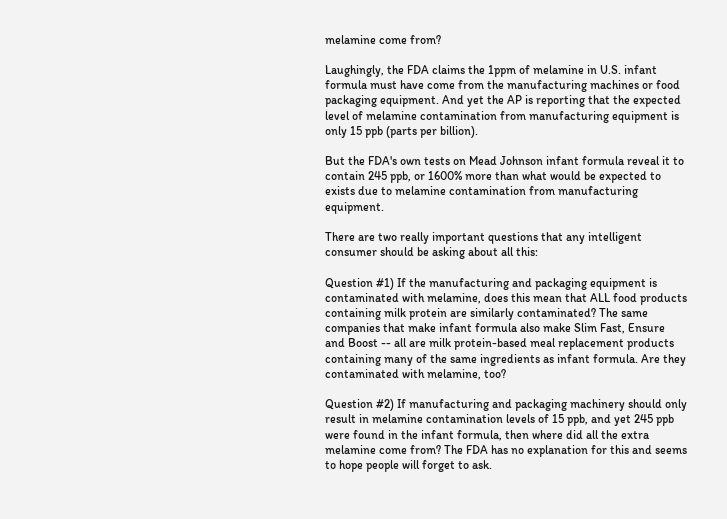melamine come from?

Laughingly, the FDA claims the 1ppm of melamine in U.S. infant formula must have come from the manufacturing machines or food packaging equipment. And yet the AP is reporting that the expected level of melamine contamination from manufacturing equipment is only 15 ppb (parts per billion).

But the FDA's own tests on Mead Johnson infant formula reveal it to contain 245 ppb, or 1600% more than what would be expected to exists due to melamine contamination from manufacturing equipment.

There are two really important questions that any intelligent consumer should be asking about all this:

Question #1) If the manufacturing and packaging equipment is contaminated with melamine, does this mean that ALL food products containing milk protein are similarly contaminated? The same companies that make infant formula also make Slim Fast, Ensure and Boost -- all are milk protein-based meal replacement products containing many of the same ingredients as infant formula. Are they contaminated with melamine, too?

Question #2) If manufacturing and packaging machinery should only result in melamine contamination levels of 15 ppb, and yet 245 ppb were found in the infant formula, then where did all the extra melamine come from? The FDA has no explanation for this and seems to hope people will forget to ask.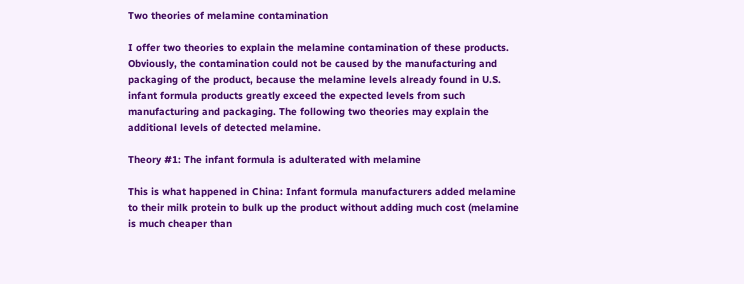Two theories of melamine contamination

I offer two theories to explain the melamine contamination of these products. Obviously, the contamination could not be caused by the manufacturing and packaging of the product, because the melamine levels already found in U.S. infant formula products greatly exceed the expected levels from such manufacturing and packaging. The following two theories may explain the additional levels of detected melamine.

Theory #1: The infant formula is adulterated with melamine

This is what happened in China: Infant formula manufacturers added melamine to their milk protein to bulk up the product without adding much cost (melamine is much cheaper than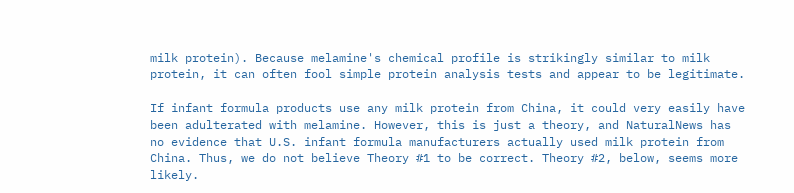milk protein). Because melamine's chemical profile is strikingly similar to milk protein, it can often fool simple protein analysis tests and appear to be legitimate.

If infant formula products use any milk protein from China, it could very easily have been adulterated with melamine. However, this is just a theory, and NaturalNews has no evidence that U.S. infant formula manufacturers actually used milk protein from China. Thus, we do not believe Theory #1 to be correct. Theory #2, below, seems more likely.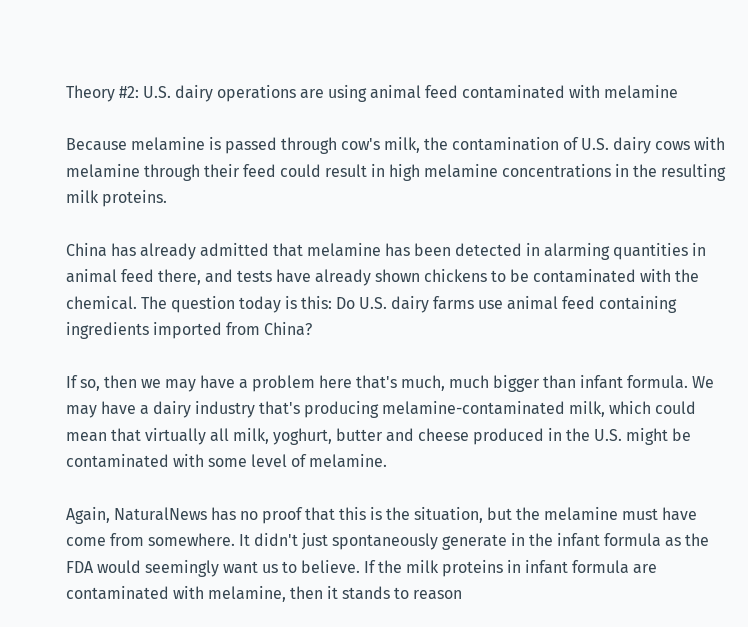Theory #2: U.S. dairy operations are using animal feed contaminated with melamine

Because melamine is passed through cow's milk, the contamination of U.S. dairy cows with melamine through their feed could result in high melamine concentrations in the resulting milk proteins.

China has already admitted that melamine has been detected in alarming quantities in animal feed there, and tests have already shown chickens to be contaminated with the chemical. The question today is this: Do U.S. dairy farms use animal feed containing ingredients imported from China?

If so, then we may have a problem here that's much, much bigger than infant formula. We may have a dairy industry that's producing melamine-contaminated milk, which could mean that virtually all milk, yoghurt, butter and cheese produced in the U.S. might be contaminated with some level of melamine.

Again, NaturalNews has no proof that this is the situation, but the melamine must have come from somewhere. It didn't just spontaneously generate in the infant formula as the FDA would seemingly want us to believe. If the milk proteins in infant formula are contaminated with melamine, then it stands to reason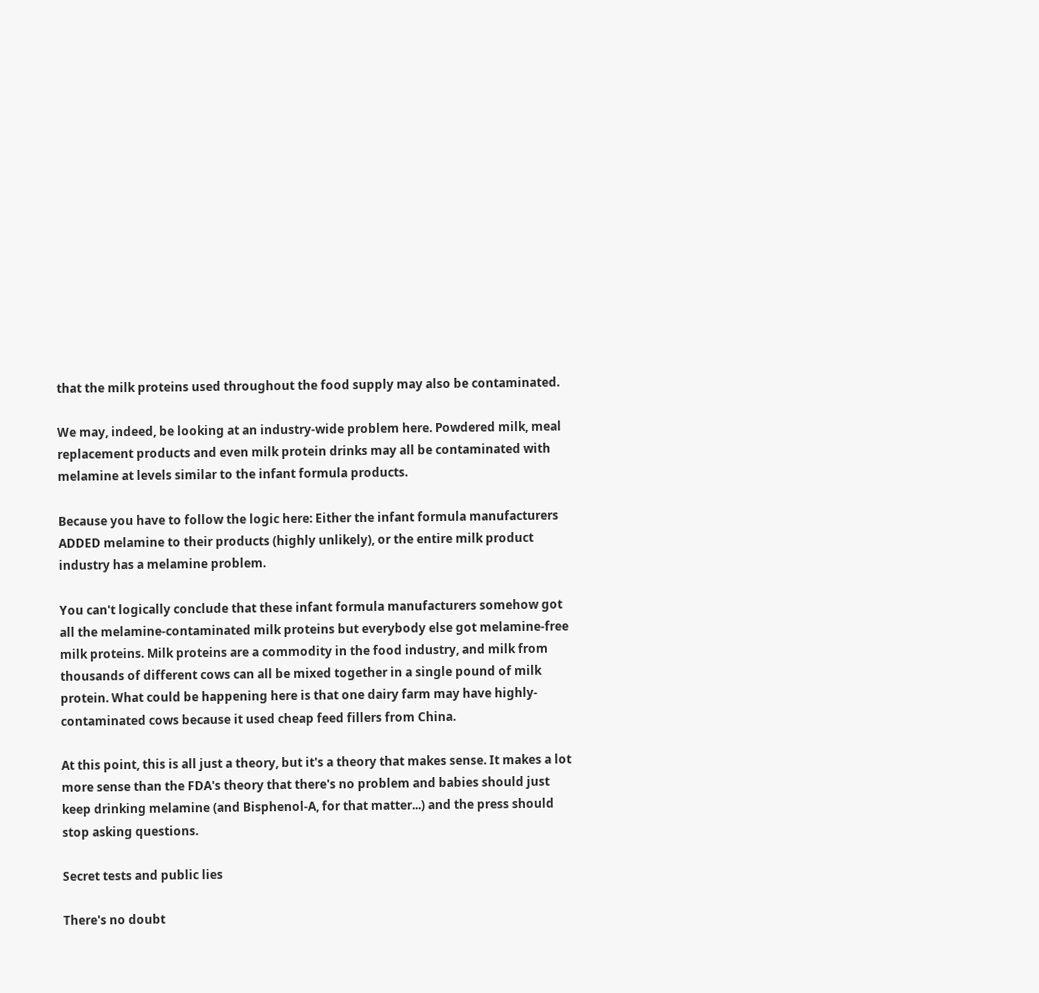that the milk proteins used throughout the food supply may also be contaminated.

We may, indeed, be looking at an industry-wide problem here. Powdered milk, meal replacement products and even milk protein drinks may all be contaminated with melamine at levels similar to the infant formula products.

Because you have to follow the logic here: Either the infant formula manufacturers ADDED melamine to their products (highly unlikely), or the entire milk product industry has a melamine problem.

You can't logically conclude that these infant formula manufacturers somehow got all the melamine-contaminated milk proteins but everybody else got melamine-free milk proteins. Milk proteins are a commodity in the food industry, and milk from thousands of different cows can all be mixed together in a single pound of milk protein. What could be happening here is that one dairy farm may have highly-contaminated cows because it used cheap feed fillers from China.

At this point, this is all just a theory, but it's a theory that makes sense. It makes a lot more sense than the FDA's theory that there's no problem and babies should just keep drinking melamine (and Bisphenol-A, for that matter...) and the press should stop asking questions.

Secret tests and public lies

There's no doubt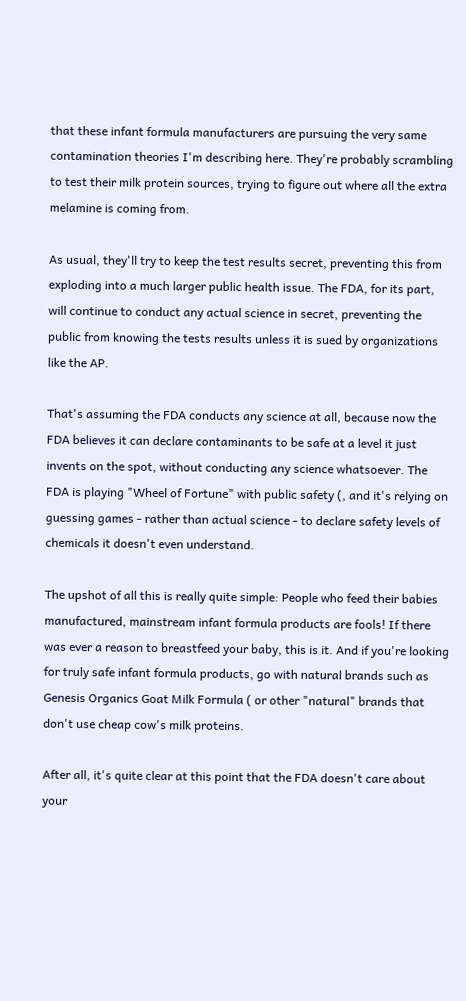that these infant formula manufacturers are pursuing the very same contamination theories I'm describing here. They're probably scrambling to test their milk protein sources, trying to figure out where all the extra melamine is coming from.

As usual, they'll try to keep the test results secret, preventing this from exploding into a much larger public health issue. The FDA, for its part, will continue to conduct any actual science in secret, preventing the public from knowing the tests results unless it is sued by organizations like the AP.

That's assuming the FDA conducts any science at all, because now the FDA believes it can declare contaminants to be safe at a level it just invents on the spot, without conducting any science whatsoever. The FDA is playing "Wheel of Fortune" with public safety (, and it's relying on guessing games - rather than actual science - to declare safety levels of chemicals it doesn't even understand.

The upshot of all this is really quite simple: People who feed their babies manufactured, mainstream infant formula products are fools! If there was ever a reason to breastfeed your baby, this is it. And if you're looking for truly safe infant formula products, go with natural brands such as Genesis Organics Goat Milk Formula ( or other "natural" brands that don't use cheap cow's milk proteins.

After all, it's quite clear at this point that the FDA doesn't care about your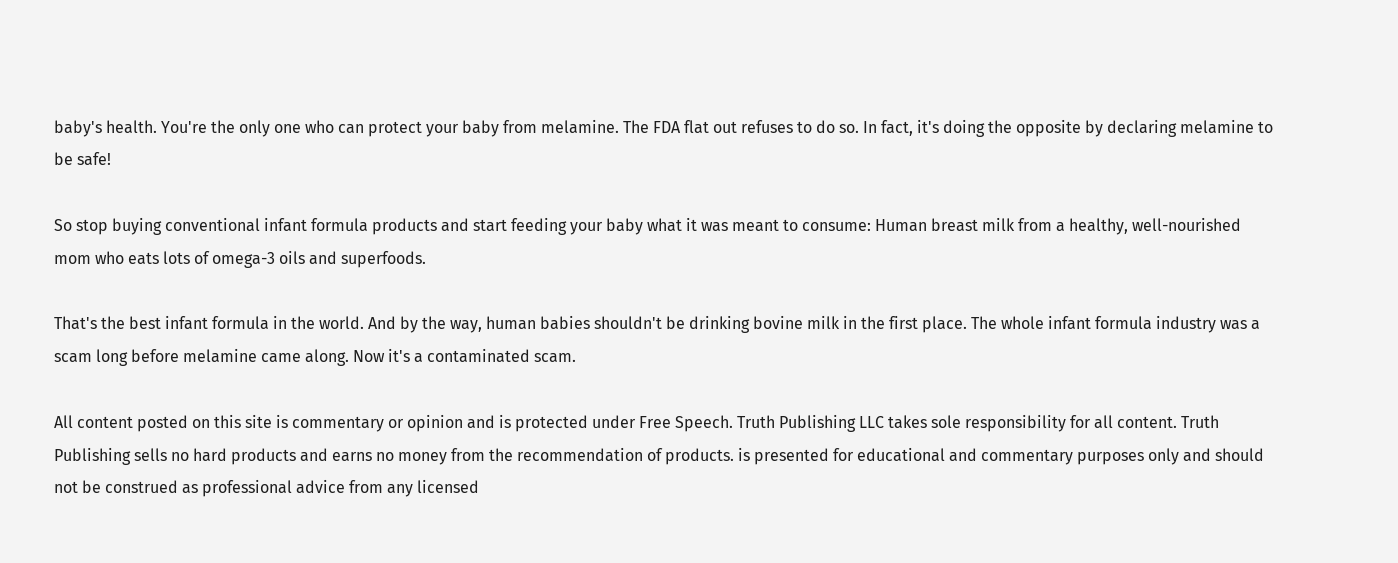baby's health. You're the only one who can protect your baby from melamine. The FDA flat out refuses to do so. In fact, it's doing the opposite by declaring melamine to be safe!

So stop buying conventional infant formula products and start feeding your baby what it was meant to consume: Human breast milk from a healthy, well-nourished mom who eats lots of omega-3 oils and superfoods.

That's the best infant formula in the world. And by the way, human babies shouldn't be drinking bovine milk in the first place. The whole infant formula industry was a scam long before melamine came along. Now it's a contaminated scam.

All content posted on this site is commentary or opinion and is protected under Free Speech. Truth Publishing LLC takes sole responsibility for all content. Truth Publishing sells no hard products and earns no money from the recommendation of products. is presented for educational and commentary purposes only and should not be construed as professional advice from any licensed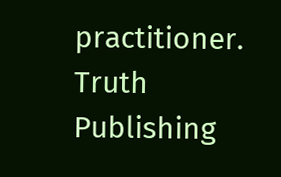practitioner. Truth Publishing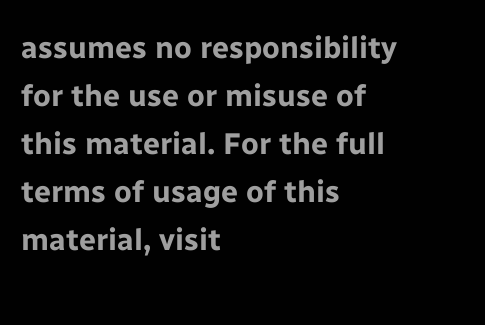assumes no responsibility for the use or misuse of this material. For the full terms of usage of this material, visit